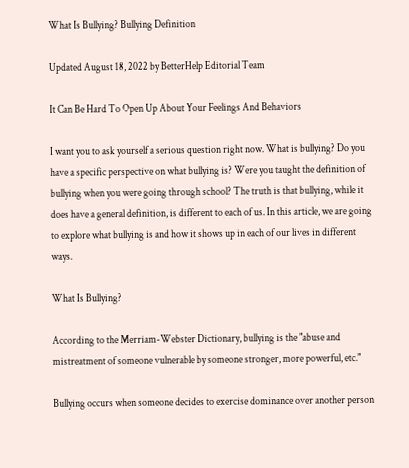What Is Bullying? Bullying Definition

Updated August 18, 2022 by BetterHelp Editorial Team

It Can Be Hard To Open Up About Your Feelings And Behaviors

I want you to ask yourself a serious question right now. What is bullying? Do you have a specific perspective on what bullying is? Were you taught the definition of bullying when you were going through school? The truth is that bullying, while it does have a general definition, is different to each of us. In this article, we are going to explore what bullying is and how it shows up in each of our lives in different ways.

What Is Bullying?

According to the Merriam-Webster Dictionary, bullying is the "abuse and mistreatment of someone vulnerable by someone stronger, more powerful, etc."

Bullying occurs when someone decides to exercise dominance over another person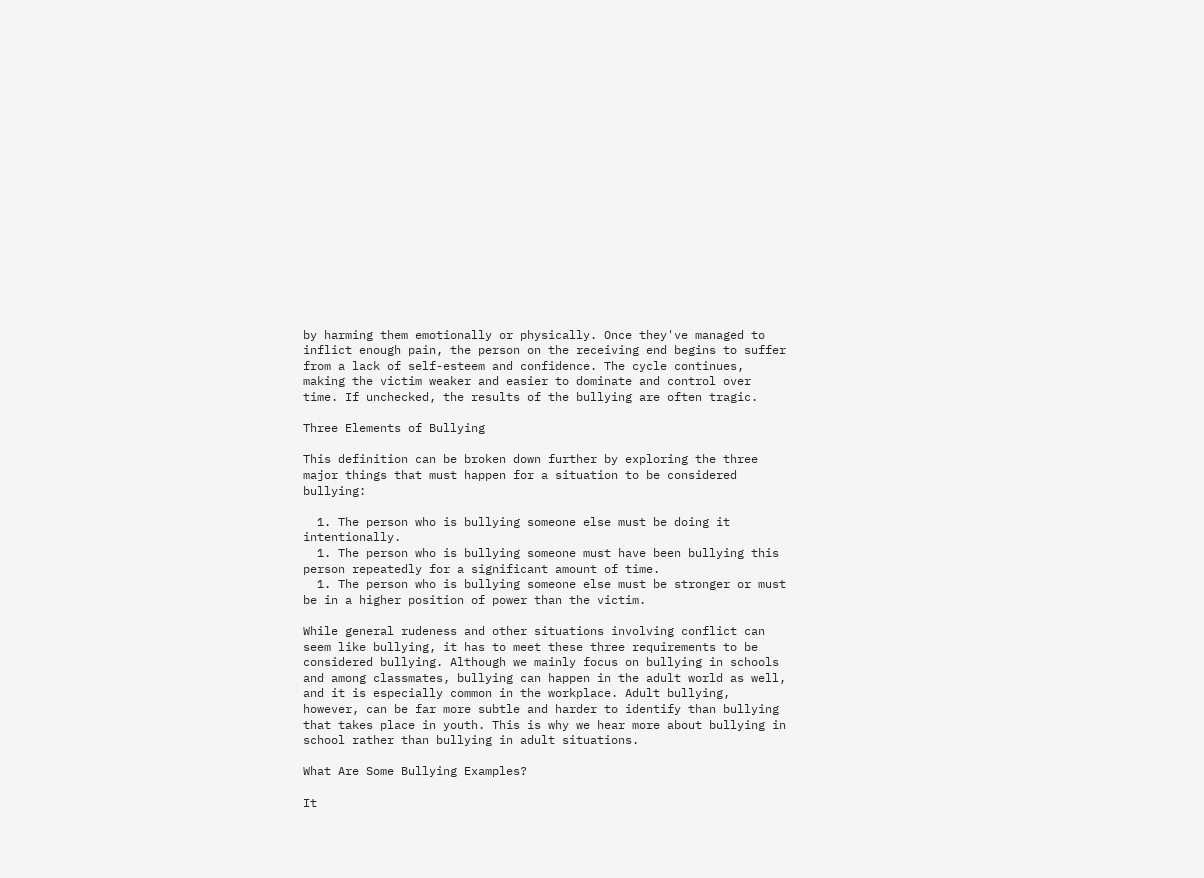by harming them emotionally or physically. Once they've managed to inflict enough pain, the person on the receiving end begins to suffer from a lack of self-esteem and confidence. The cycle continues, making the victim weaker and easier to dominate and control over time. If unchecked, the results of the bullying are often tragic.

Three Elements of Bullying

This definition can be broken down further by exploring the three major things that must happen for a situation to be considered bullying:

  1. The person who is bullying someone else must be doing it intentionally.
  1. The person who is bullying someone must have been bullying this person repeatedly for a significant amount of time.
  1. The person who is bullying someone else must be stronger or must be in a higher position of power than the victim.

While general rudeness and other situations involving conflict can seem like bullying, it has to meet these three requirements to be considered bullying. Although we mainly focus on bullying in schools and among classmates, bullying can happen in the adult world as well, and it is especially common in the workplace. Adult bullying, however, can be far more subtle and harder to identify than bullying that takes place in youth. This is why we hear more about bullying in school rather than bullying in adult situations.

What Are Some Bullying Examples?

It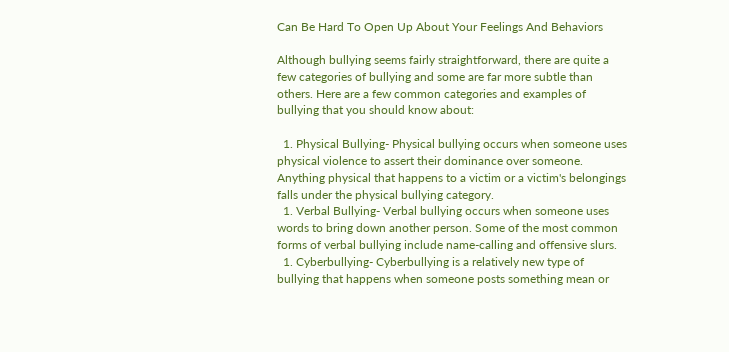Can Be Hard To Open Up About Your Feelings And Behaviors

Although bullying seems fairly straightforward, there are quite a few categories of bullying and some are far more subtle than others. Here are a few common categories and examples of bullying that you should know about:

  1. Physical Bullying- Physical bullying occurs when someone uses physical violence to assert their dominance over someone. Anything physical that happens to a victim or a victim's belongings falls under the physical bullying category.
  1. Verbal Bullying- Verbal bullying occurs when someone uses words to bring down another person. Some of the most common forms of verbal bullying include name-calling and offensive slurs.
  1. Cyberbullying- Cyberbullying is a relatively new type of bullying that happens when someone posts something mean or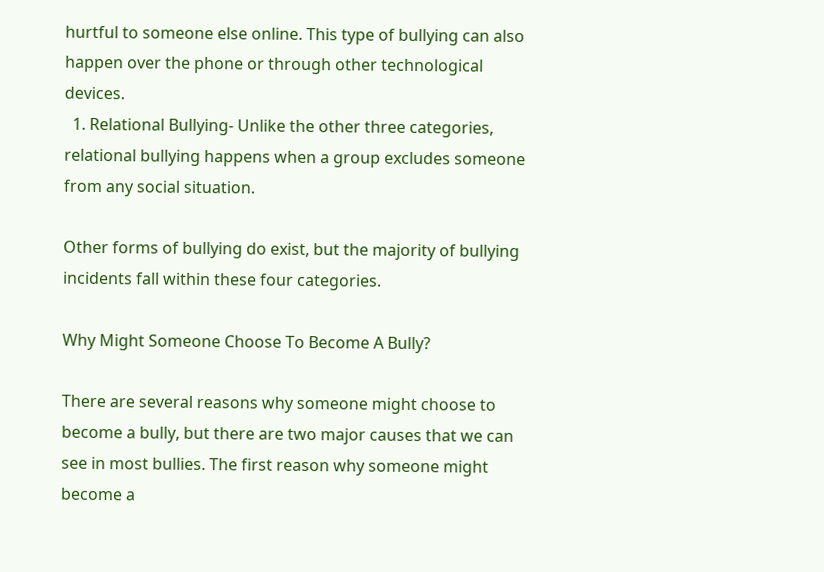hurtful to someone else online. This type of bullying can also happen over the phone or through other technological devices.
  1. Relational Bullying- Unlike the other three categories, relational bullying happens when a group excludes someone from any social situation.

Other forms of bullying do exist, but the majority of bullying incidents fall within these four categories.

Why Might Someone Choose To Become A Bully?

There are several reasons why someone might choose to become a bully, but there are two major causes that we can see in most bullies. The first reason why someone might become a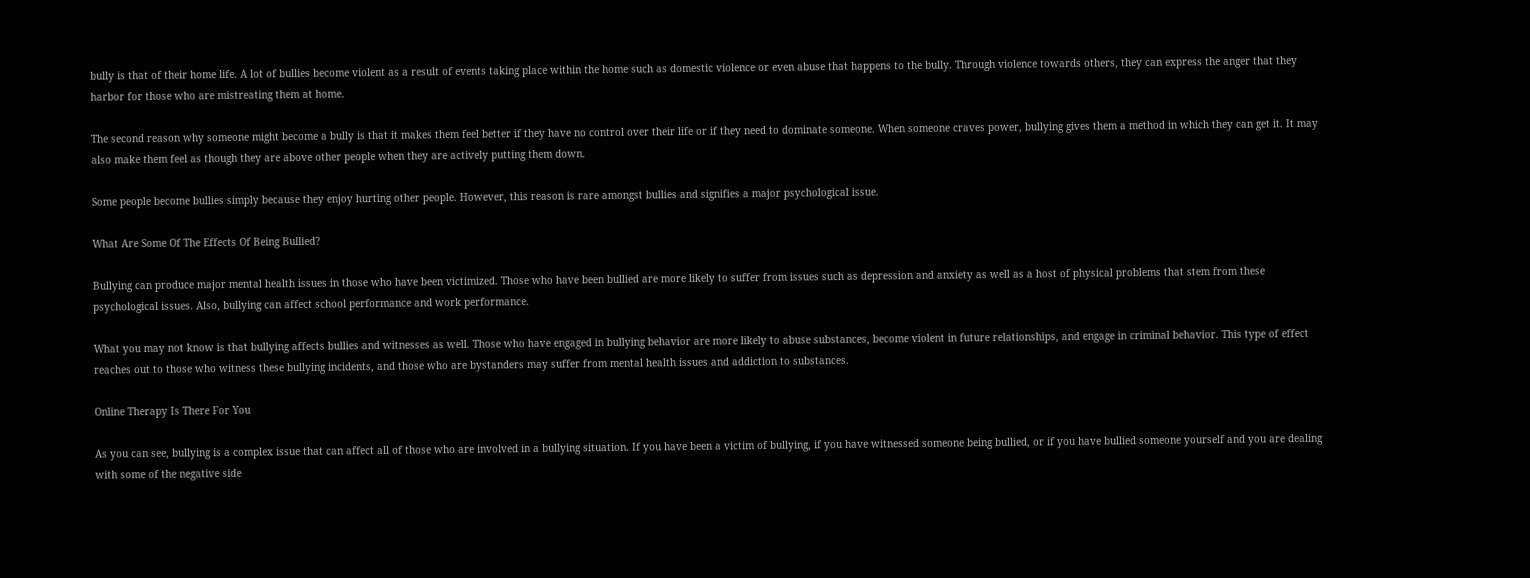bully is that of their home life. A lot of bullies become violent as a result of events taking place within the home such as domestic violence or even abuse that happens to the bully. Through violence towards others, they can express the anger that they harbor for those who are mistreating them at home.

The second reason why someone might become a bully is that it makes them feel better if they have no control over their life or if they need to dominate someone. When someone craves power, bullying gives them a method in which they can get it. It may also make them feel as though they are above other people when they are actively putting them down.

Some people become bullies simply because they enjoy hurting other people. However, this reason is rare amongst bullies and signifies a major psychological issue.

What Are Some Of The Effects Of Being Bullied?

Bullying can produce major mental health issues in those who have been victimized. Those who have been bullied are more likely to suffer from issues such as depression and anxiety as well as a host of physical problems that stem from these psychological issues. Also, bullying can affect school performance and work performance.

What you may not know is that bullying affects bullies and witnesses as well. Those who have engaged in bullying behavior are more likely to abuse substances, become violent in future relationships, and engage in criminal behavior. This type of effect reaches out to those who witness these bullying incidents, and those who are bystanders may suffer from mental health issues and addiction to substances.

Online Therapy Is There For You

As you can see, bullying is a complex issue that can affect all of those who are involved in a bullying situation. If you have been a victim of bullying, if you have witnessed someone being bullied, or if you have bullied someone yourself and you are dealing with some of the negative side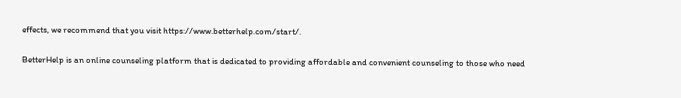effects, we recommend that you visit https://www.betterhelp.com/start/.

BetterHelp is an online counseling platform that is dedicated to providing affordable and convenient counseling to those who need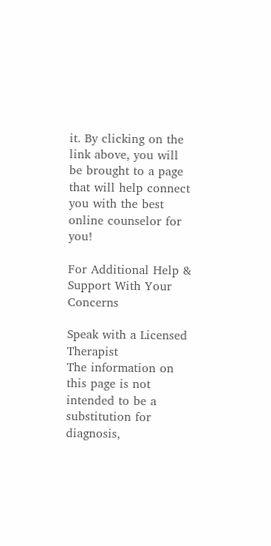it. By clicking on the link above, you will be brought to a page that will help connect you with the best online counselor for you!

For Additional Help & Support With Your Concerns

Speak with a Licensed Therapist
The information on this page is not intended to be a substitution for diagnosis,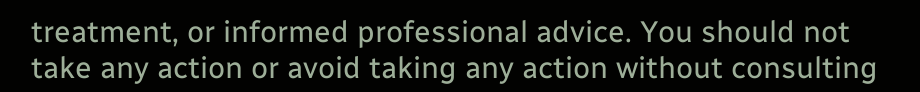treatment, or informed professional advice. You should not take any action or avoid taking any action without consulting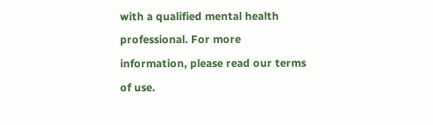with a qualified mental health professional. For more information, please read our terms of use.